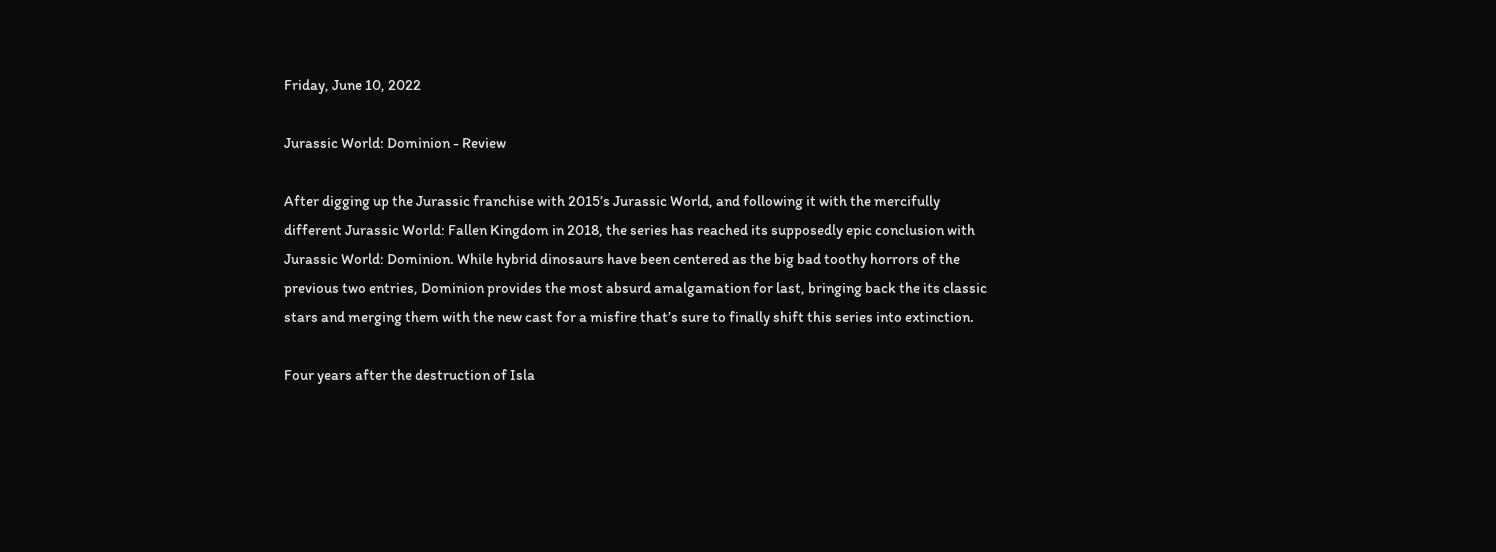Friday, June 10, 2022

Jurassic World: Dominion - Review

After digging up the Jurassic franchise with 2015’s Jurassic World, and following it with the mercifully different Jurassic World: Fallen Kingdom in 2018, the series has reached its supposedly epic conclusion with Jurassic World: Dominion. While hybrid dinosaurs have been centered as the big bad toothy horrors of the previous two entries, Dominion provides the most absurd amalgamation for last, bringing back the its classic stars and merging them with the new cast for a misfire that’s sure to finally shift this series into extinction.

Four years after the destruction of Isla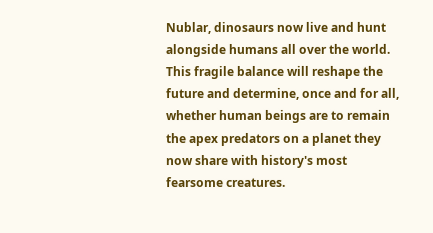Nublar, dinosaurs now live and hunt alongside humans all over the world. This fragile balance will reshape the future and determine, once and for all, whether human beings are to remain the apex predators on a planet they now share with history's most fearsome creatures.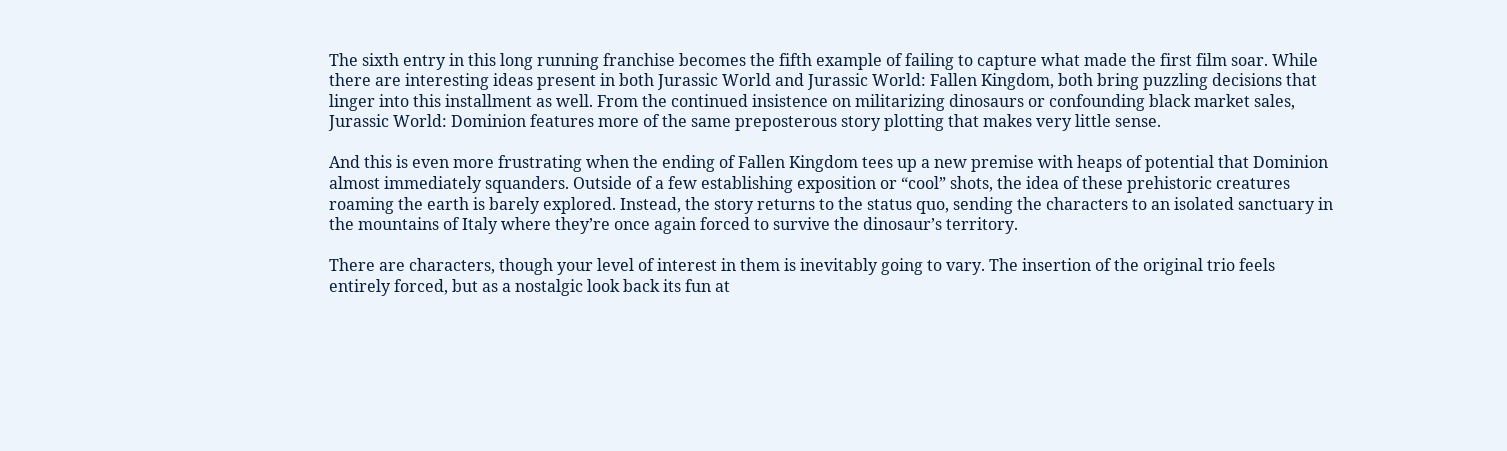The sixth entry in this long running franchise becomes the fifth example of failing to capture what made the first film soar. While there are interesting ideas present in both Jurassic World and Jurassic World: Fallen Kingdom, both bring puzzling decisions that linger into this installment as well. From the continued insistence on militarizing dinosaurs or confounding black market sales, Jurassic World: Dominion features more of the same preposterous story plotting that makes very little sense.

And this is even more frustrating when the ending of Fallen Kingdom tees up a new premise with heaps of potential that Dominion almost immediately squanders. Outside of a few establishing exposition or “cool” shots, the idea of these prehistoric creatures roaming the earth is barely explored. Instead, the story returns to the status quo, sending the characters to an isolated sanctuary in the mountains of Italy where they’re once again forced to survive the dinosaur’s territory.

There are characters, though your level of interest in them is inevitably going to vary. The insertion of the original trio feels entirely forced, but as a nostalgic look back its fun at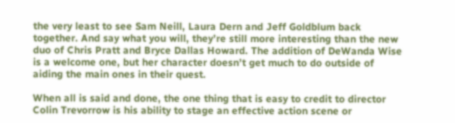the very least to see Sam Neill, Laura Dern and Jeff Goldblum back together. And say what you will, they’re still more interesting than the new duo of Chris Pratt and Bryce Dallas Howard. The addition of DeWanda Wise is a welcome one, but her character doesn’t get much to do outside of aiding the main ones in their quest.

When all is said and done, the one thing that is easy to credit to director Colin Trevorrow is his ability to stage an effective action scene or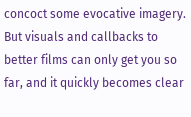concoct some evocative imagery. But visuals and callbacks to better films can only get you so far, and it quickly becomes clear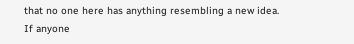that no one here has anything resembling a new idea. If anyone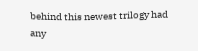behind this newest trilogy had any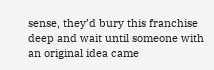sense, they’d bury this franchise deep and wait until someone with an original idea came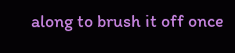along to brush it off once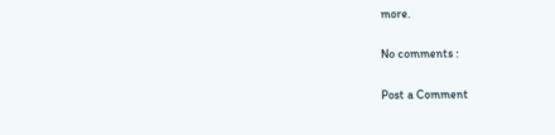more.

No comments :

Post a Comment